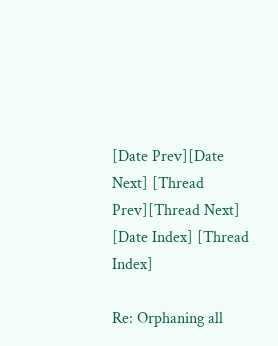[Date Prev][Date Next] [Thread Prev][Thread Next] [Date Index] [Thread Index]

Re: Orphaning all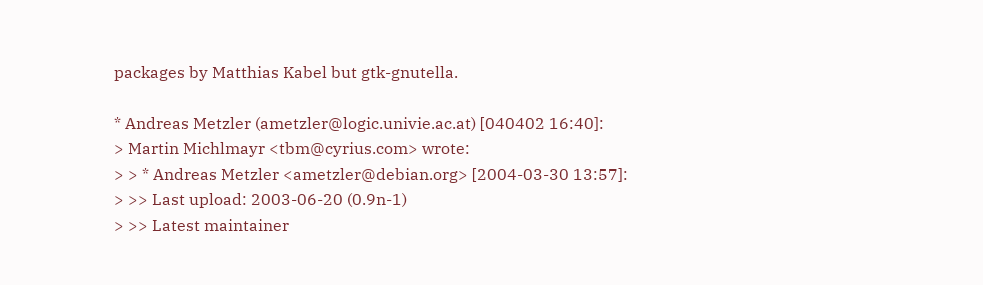packages by Matthias Kabel but gtk-gnutella.

* Andreas Metzler (ametzler@logic.univie.ac.at) [040402 16:40]:
> Martin Michlmayr <tbm@cyrius.com> wrote:
> > * Andreas Metzler <ametzler@debian.org> [2004-03-30 13:57]:
> >> Last upload: 2003-06-20 (0.9n-1)
> >> Latest maintainer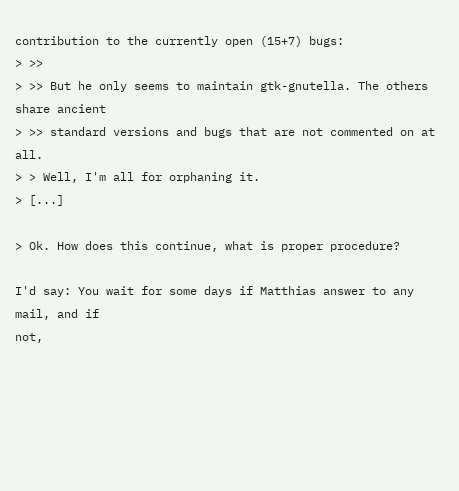contribution to the currently open (15+7) bugs:
> >>
> >> But he only seems to maintain gtk-gnutella. The others share ancient
> >> standard versions and bugs that are not commented on at all.
> > Well, I'm all for orphaning it.
> [...]

> Ok. How does this continue, what is proper procedure?

I'd say: You wait for some days if Matthias answer to any mail, and if
not,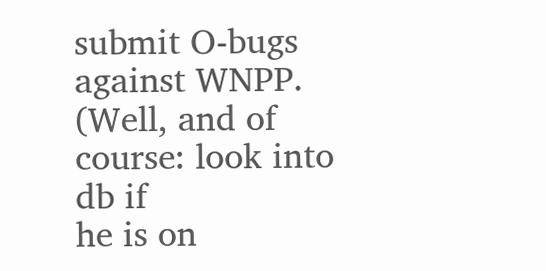submit O-bugs against WNPP. (Well, and of course: look into db if
he is on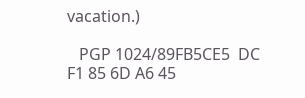vacation.)

   PGP 1024/89FB5CE5  DC F1 85 6D A6 45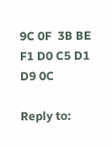9C 0F  3B BE F1 D0 C5 D1 D9 0C

Reply to: